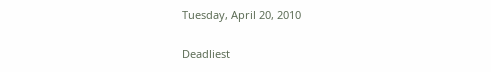Tuesday, April 20, 2010

Deadliest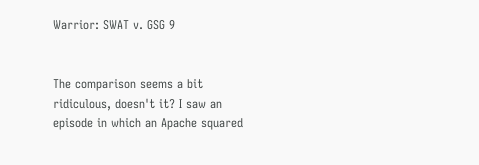Warrior: SWAT v. GSG 9


The comparison seems a bit ridiculous, doesn't it? I saw an episode in which an Apache squared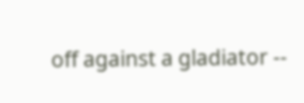off against a gladiator --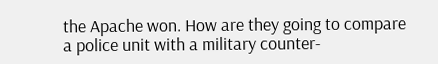the Apache won. How are they going to compare a police unit with a military counter-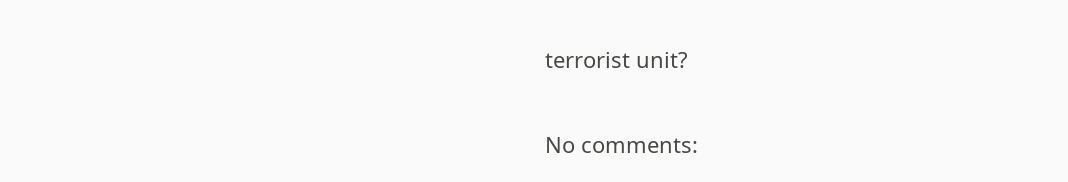terrorist unit?


No comments: